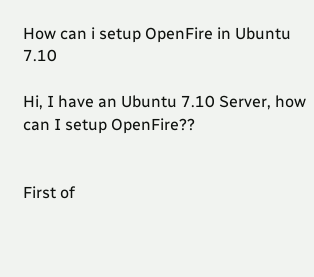How can i setup OpenFire in Ubuntu 7.10

Hi, I have an Ubuntu 7.10 Server, how can I setup OpenFire??


First of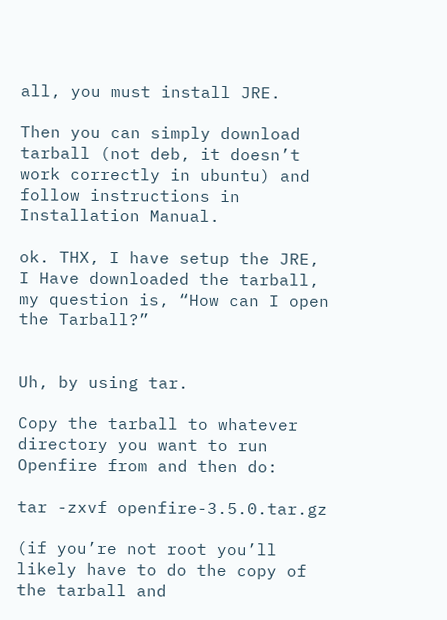all, you must install JRE.

Then you can simply download tarball (not deb, it doesn’t work correctly in ubuntu) and follow instructions in Installation Manual.

ok. THX, I have setup the JRE, I Have downloaded the tarball, my question is, “How can I open the Tarball?”


Uh, by using tar.

Copy the tarball to whatever directory you want to run Openfire from and then do:

tar -zxvf openfire-3.5.0.tar.gz

(if you’re not root you’ll likely have to do the copy of the tarball and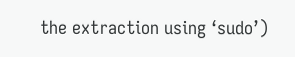the extraction using ‘sudo’)